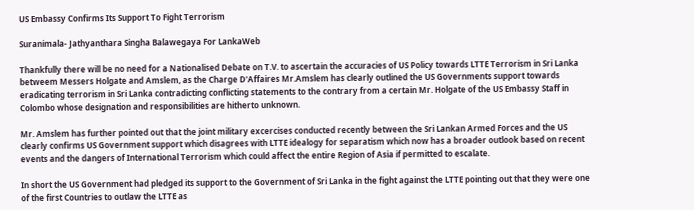US Embassy Confirms Its Support To Fight Terrorism

Suranimala- Jathyanthara Singha Balawegaya For LankaWeb

Thankfully there will be no need for a Nationalised Debate on T.V. to ascertain the accuracies of US Policy towards LTTE Terrorism in Sri Lanka betweem Messers Holgate and Amslem, as the Charge D'Affaires Mr.Amslem has clearly outlined the US Governments support towards eradicating terrorism in Sri Lanka contradicting conflicting statements to the contrary from a certain Mr. Holgate of the US Embassy Staff in Colombo whose designation and responsibilities are hitherto unknown.

Mr. Amslem has further pointed out that the joint military excercises conducted recently between the Sri Lankan Armed Forces and the US clearly confirms US Government support which disagrees with LTTE idealogy for separatism which now has a broader outlook based on recent events and the dangers of International Terrorism which could affect the entire Region of Asia if permitted to escalate.

In short the US Government had pledged its support to the Government of Sri Lanka in the fight against the LTTE pointing out that they were one of the first Countries to outlaw the LTTE as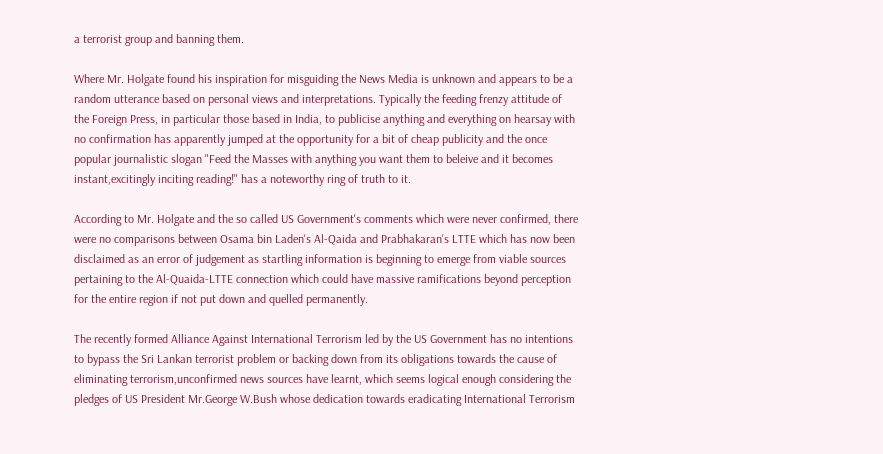a terrorist group and banning them.

Where Mr. Holgate found his inspiration for misguiding the News Media is unknown and appears to be a random utterance based on personal views and interpretations. Typically the feeding frenzy attitude of the Foreign Press, in particular those based in India, to publicise anything and everything on hearsay with no confirmation has apparently jumped at the opportunity for a bit of cheap publicity and the once popular journalistic slogan "Feed the Masses with anything you want them to beleive and it becomes instant,excitingly inciting reading!" has a noteworthy ring of truth to it.

According to Mr. Holgate and the so called US Government's comments which were never confirmed, there were no comparisons between Osama bin Laden's Al-Qaida and Prabhakaran's LTTE which has now been disclaimed as an error of judgement as startling information is beginning to emerge from viable sources pertaining to the Al-Quaida-LTTE connection which could have massive ramifications beyond perception for the entire region if not put down and quelled permanently.

The recently formed Alliance Against International Terrorism led by the US Government has no intentions to bypass the Sri Lankan terrorist problem or backing down from its obligations towards the cause of eliminating terrorism,unconfirmed news sources have learnt, which seems logical enough considering the pledges of US President Mr.George W.Bush whose dedication towards eradicating International Terrorism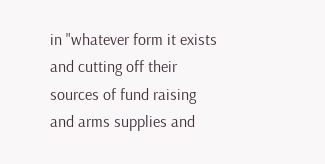in "whatever form it exists and cutting off their sources of fund raising and arms supplies and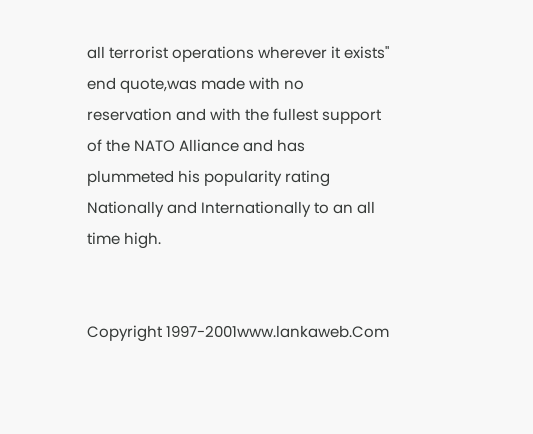all terrorist operations wherever it exists" end quote,was made with no reservation and with the fullest support of the NATO Alliance and has plummeted his popularity rating Nationally and Internationally to an all time high.


Copyright 1997-2001www.lankaweb.Com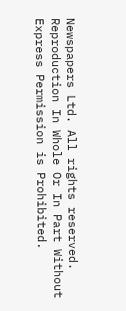Newspapers Ltd. All rights reserved.
Reproduction In Whole Or In Part Without Express Permission is Prohibited.